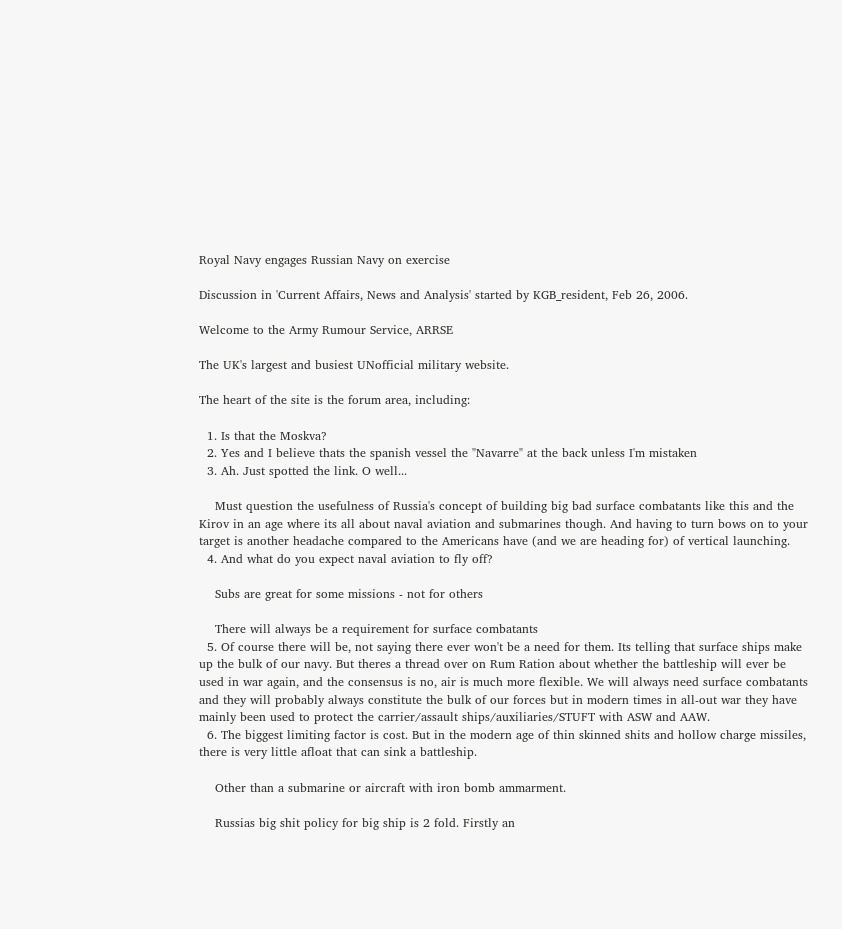Royal Navy engages Russian Navy on exercise

Discussion in 'Current Affairs, News and Analysis' started by KGB_resident, Feb 26, 2006.

Welcome to the Army Rumour Service, ARRSE

The UK's largest and busiest UNofficial military website.

The heart of the site is the forum area, including:

  1. Is that the Moskva?
  2. Yes and I believe thats the spanish vessel the "Navarre" at the back unless I'm mistaken
  3. Ah. Just spotted the link. O well...

    Must question the usefulness of Russia's concept of building big bad surface combatants like this and the Kirov in an age where its all about naval aviation and submarines though. And having to turn bows on to your target is another headache compared to the Americans have (and we are heading for) of vertical launching.
  4. And what do you expect naval aviation to fly off?

    Subs are great for some missions - not for others

    There will always be a requirement for surface combatants
  5. Of course there will be, not saying there ever won't be a need for them. Its telling that surface ships make up the bulk of our navy. But theres a thread over on Rum Ration about whether the battleship will ever be used in war again, and the consensus is no, air is much more flexible. We will always need surface combatants and they will probably always constitute the bulk of our forces but in modern times in all-out war they have mainly been used to protect the carrier/assault ships/auxiliaries/STUFT with ASW and AAW.
  6. The biggest limiting factor is cost. But in the modern age of thin skinned shits and hollow charge missiles, there is very little afloat that can sink a battleship.

    Other than a submarine or aircraft with iron bomb ammarment.

    Russias big shit policy for big ship is 2 fold. Firstly an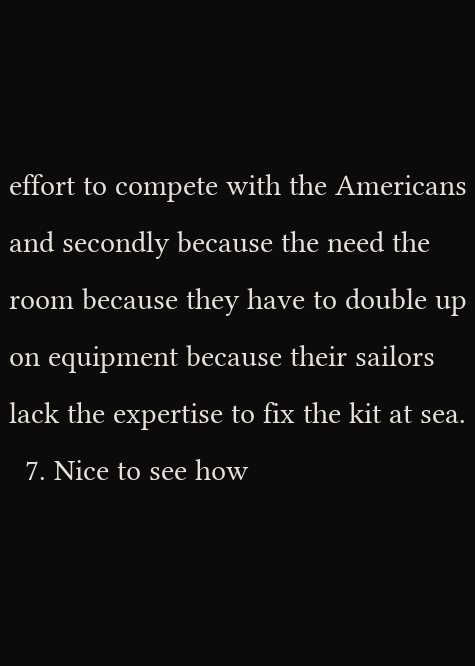effort to compete with the Americans and secondly because the need the room because they have to double up on equipment because their sailors lack the expertise to fix the kit at sea.
  7. Nice to see how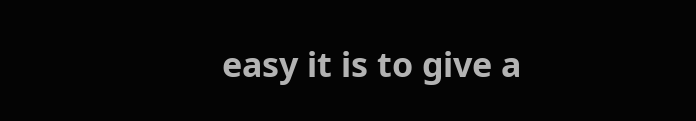easy it is to give a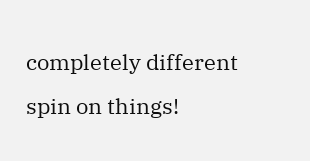completely different spin on things!